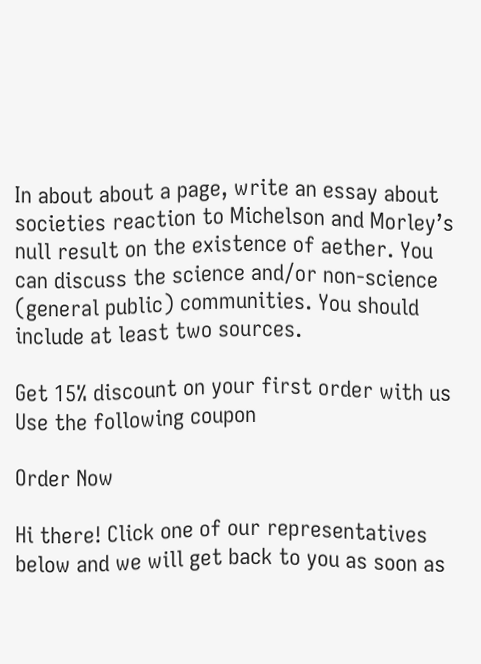In about about a page, write an essay about societies reaction to Michelson and Morley’s null result on the existence of aether. You can discuss the science and/or non-science (general public) communities. You should include at least two sources.

Get 15% discount on your first order with us
Use the following coupon

Order Now

Hi there! Click one of our representatives below and we will get back to you as soon as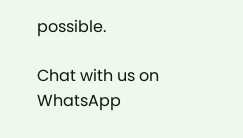possible.

Chat with us on WhatsApp